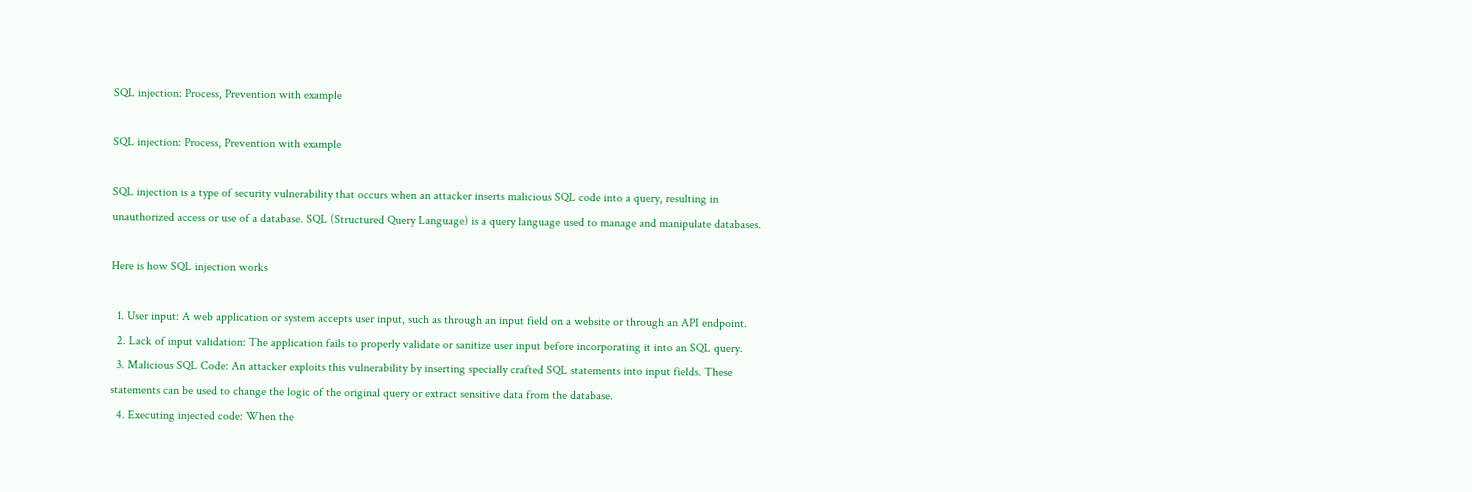SQL injection: Process, Prevention with example

SQL injection: Process, Prevention with example

SQL injection is a type of security vulnerability that occurs when an attacker inserts malicious SQL code into a query, resulting in unauthorized access or use of a database. SQL (Structured Query Language) is a query language used to manage and manipulate databases.

Here is how SQL injection works

  1. User input: A web application or system accepts user input, such as through an input field on a website or through an API endpoint.
  2. Lack of input validation: The application fails to properly validate or sanitize user input before incorporating it into an SQL query.
  3. Malicious SQL Code: An attacker exploits this vulnerability by inserting specially crafted SQL statements into input fields. These statements can be used to change the logic of the original query or extract sensitive data from the database.
  4. Executing injected code: When the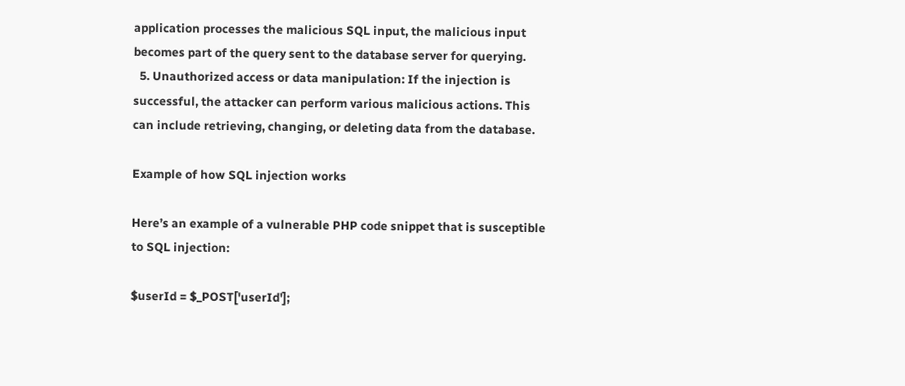application processes the malicious SQL input, the malicious input becomes part of the query sent to the database server for querying.
  5. Unauthorized access or data manipulation: If the injection is successful, the attacker can perform various malicious actions. This can include retrieving, changing, or deleting data from the database.

Example of how SQL injection works

Here’s an example of a vulnerable PHP code snippet that is susceptible to SQL injection:

$userId = $_POST['userId'];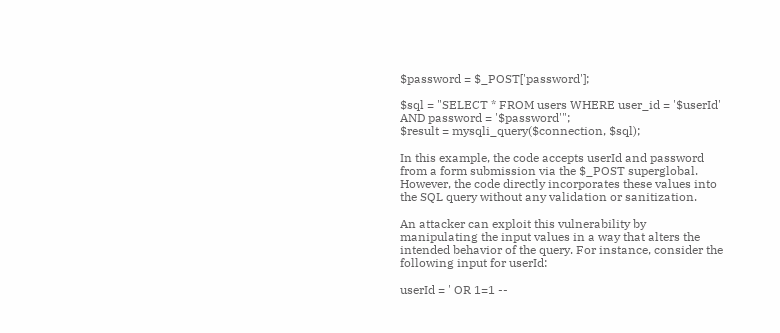$password = $_POST['password'];

$sql = "SELECT * FROM users WHERE user_id = '$userId' AND password = '$password'";
$result = mysqli_query($connection, $sql);

In this example, the code accepts userId and password from a form submission via the $_POST superglobal. However, the code directly incorporates these values into the SQL query without any validation or sanitization.

An attacker can exploit this vulnerability by manipulating the input values in a way that alters the intended behavior of the query. For instance, consider the following input for userId:

userId = ' OR 1=1 --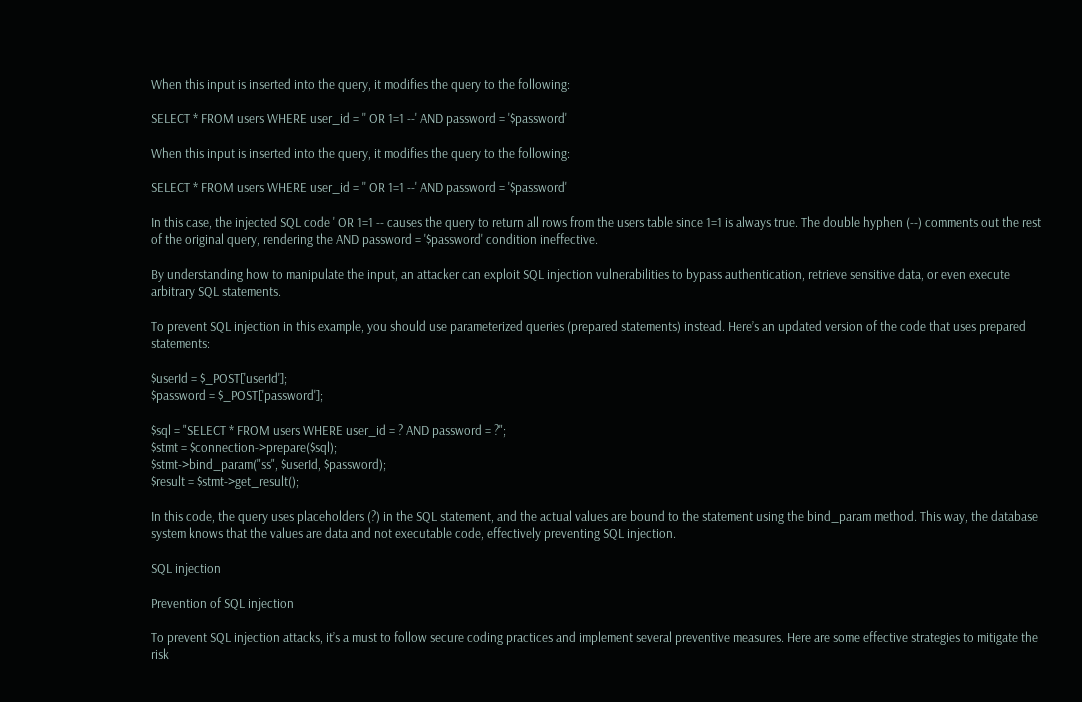When this input is inserted into the query, it modifies the query to the following:

SELECT * FROM users WHERE user_id = '' OR 1=1 --' AND password = '$password'

When this input is inserted into the query, it modifies the query to the following:

SELECT * FROM users WHERE user_id = '' OR 1=1 --' AND password = '$password'

In this case, the injected SQL code ' OR 1=1 -- causes the query to return all rows from the users table since 1=1 is always true. The double hyphen (--) comments out the rest of the original query, rendering the AND password = '$password' condition ineffective.

By understanding how to manipulate the input, an attacker can exploit SQL injection vulnerabilities to bypass authentication, retrieve sensitive data, or even execute arbitrary SQL statements.

To prevent SQL injection in this example, you should use parameterized queries (prepared statements) instead. Here’s an updated version of the code that uses prepared statements:

$userId = $_POST['userId'];
$password = $_POST['password'];

$sql = "SELECT * FROM users WHERE user_id = ? AND password = ?";
$stmt = $connection->prepare($sql);
$stmt->bind_param("ss", $userId, $password);
$result = $stmt->get_result();

In this code, the query uses placeholders (?) in the SQL statement, and the actual values are bound to the statement using the bind_param method. This way, the database system knows that the values are data and not executable code, effectively preventing SQL injection.

SQL injection

Prevention of SQL injection

To prevent SQL injection attacks, it’s a must to follow secure coding practices and implement several preventive measures. Here are some effective strategies to mitigate the risk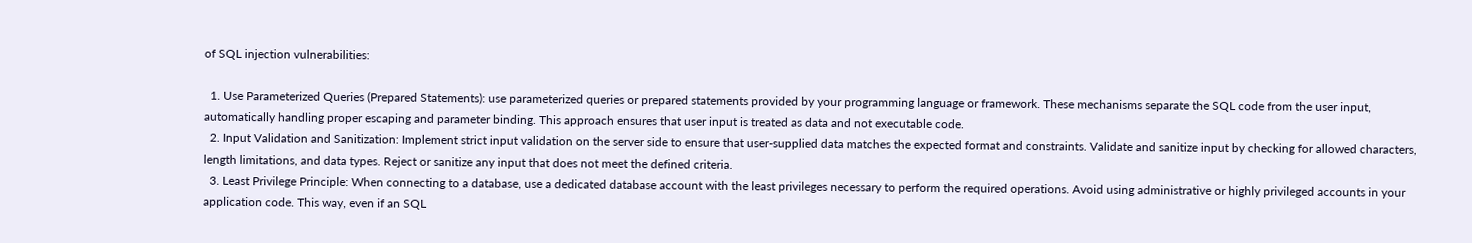of SQL injection vulnerabilities:

  1. Use Parameterized Queries (Prepared Statements): use parameterized queries or prepared statements provided by your programming language or framework. These mechanisms separate the SQL code from the user input, automatically handling proper escaping and parameter binding. This approach ensures that user input is treated as data and not executable code.
  2. Input Validation and Sanitization: Implement strict input validation on the server side to ensure that user-supplied data matches the expected format and constraints. Validate and sanitize input by checking for allowed characters, length limitations, and data types. Reject or sanitize any input that does not meet the defined criteria.
  3. Least Privilege Principle: When connecting to a database, use a dedicated database account with the least privileges necessary to perform the required operations. Avoid using administrative or highly privileged accounts in your application code. This way, even if an SQL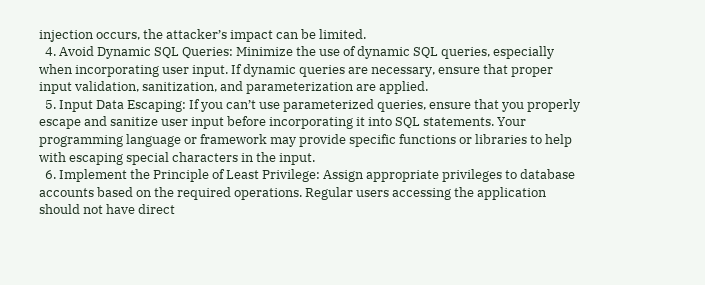injection occurs, the attacker’s impact can be limited.
  4. Avoid Dynamic SQL Queries: Minimize the use of dynamic SQL queries, especially when incorporating user input. If dynamic queries are necessary, ensure that proper input validation, sanitization, and parameterization are applied.
  5. Input Data Escaping: If you can’t use parameterized queries, ensure that you properly escape and sanitize user input before incorporating it into SQL statements. Your programming language or framework may provide specific functions or libraries to help with escaping special characters in the input.
  6. Implement the Principle of Least Privilege: Assign appropriate privileges to database accounts based on the required operations. Regular users accessing the application should not have direct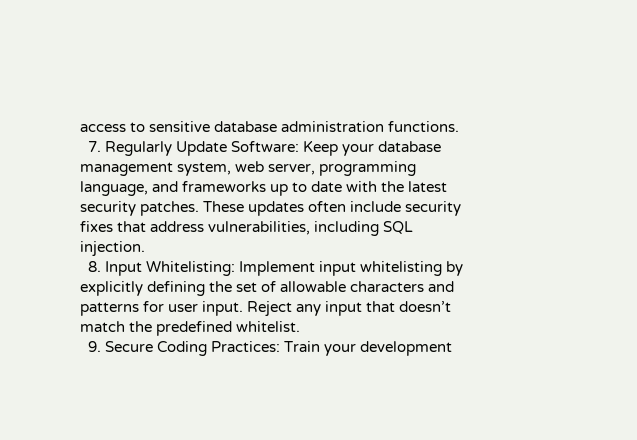access to sensitive database administration functions.
  7. Regularly Update Software: Keep your database management system, web server, programming language, and frameworks up to date with the latest security patches. These updates often include security fixes that address vulnerabilities, including SQL injection.
  8. Input Whitelisting: Implement input whitelisting by explicitly defining the set of allowable characters and patterns for user input. Reject any input that doesn’t match the predefined whitelist.
  9. Secure Coding Practices: Train your development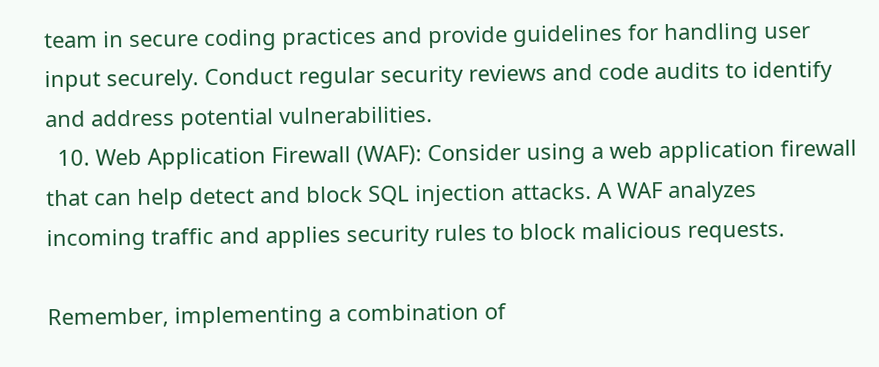team in secure coding practices and provide guidelines for handling user input securely. Conduct regular security reviews and code audits to identify and address potential vulnerabilities.
  10. Web Application Firewall (WAF): Consider using a web application firewall that can help detect and block SQL injection attacks. A WAF analyzes incoming traffic and applies security rules to block malicious requests.

Remember, implementing a combination of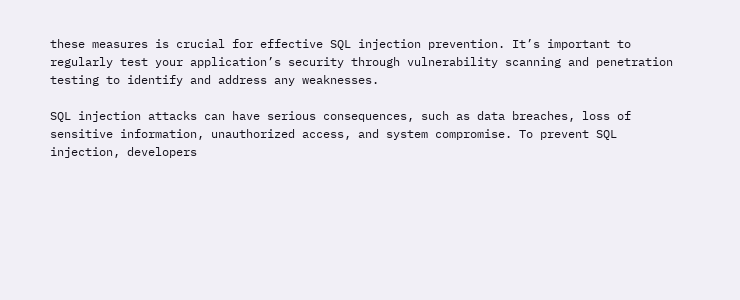these measures is crucial for effective SQL injection prevention. It’s important to regularly test your application’s security through vulnerability scanning and penetration testing to identify and address any weaknesses.

SQL injection attacks can have serious consequences, such as data breaches, loss of sensitive information, unauthorized access, and system compromise. To prevent SQL injection, developers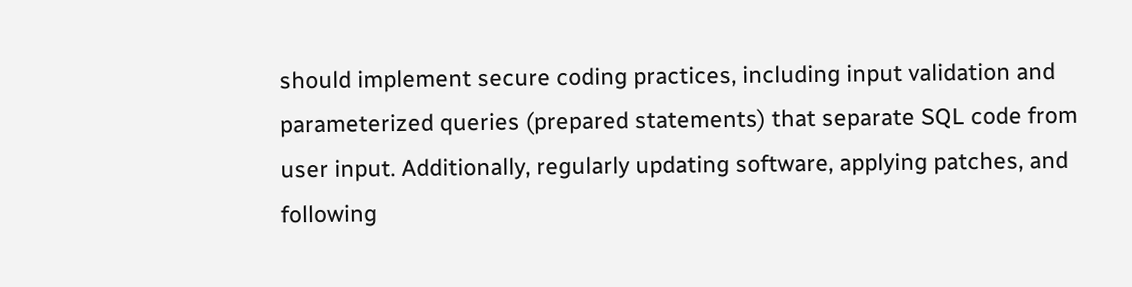should implement secure coding practices, including input validation and parameterized queries (prepared statements) that separate SQL code from user input. Additionally, regularly updating software, applying patches, and following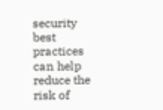security best practices can help reduce the risk of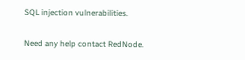SQL injection vulnerabilities.

Need any help contact RedNode.